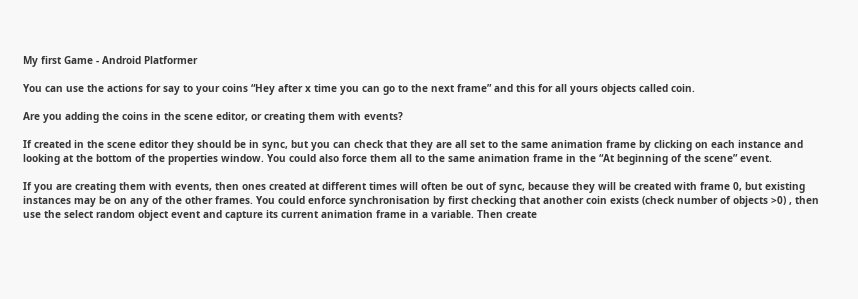My first Game - Android Platformer

You can use the actions for say to your coins “Hey after x time you can go to the next frame” and this for all yours objects called coin.

Are you adding the coins in the scene editor, or creating them with events?

If created in the scene editor they should be in sync, but you can check that they are all set to the same animation frame by clicking on each instance and looking at the bottom of the properties window. You could also force them all to the same animation frame in the “At beginning of the scene” event.

If you are creating them with events, then ones created at different times will often be out of sync, because they will be created with frame 0, but existing instances may be on any of the other frames. You could enforce synchronisation by first checking that another coin exists (check number of objects >0) , then use the select random object event and capture its current animation frame in a variable. Then create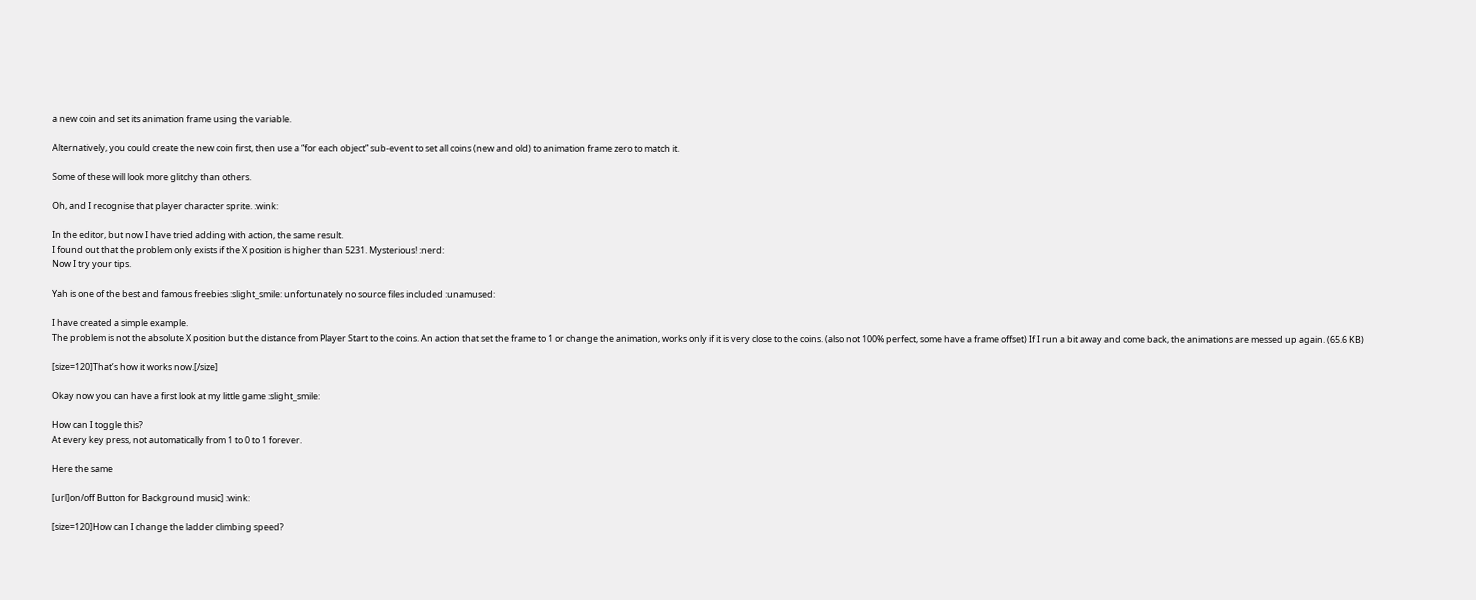a new coin and set its animation frame using the variable.

Alternatively, you could create the new coin first, then use a “for each object” sub-event to set all coins (new and old) to animation frame zero to match it.

Some of these will look more glitchy than others.

Oh, and I recognise that player character sprite. :wink:

In the editor, but now I have tried adding with action, the same result.
I found out that the problem only exists if the X position is higher than 5231. Mysterious! :nerd:
Now I try your tips.

Yah is one of the best and famous freebies :slight_smile: unfortunately no source files included :unamused:

I have created a simple example.
The problem is not the absolute X position but the distance from Player Start to the coins. An action that set the frame to 1 or change the animation, works only if it is very close to the coins. (also not 100% perfect, some have a frame offset) If I run a bit away and come back, the animations are messed up again. (65.6 KB)

[size=120]That’s how it works now.[/size]

Okay now you can have a first look at my little game :slight_smile:

How can I toggle this?
At every key press, not automatically from 1 to 0 to 1 forever.

Here the same

[url]on/off Button for Background music] :wink:

[size=120]How can I change the ladder climbing speed?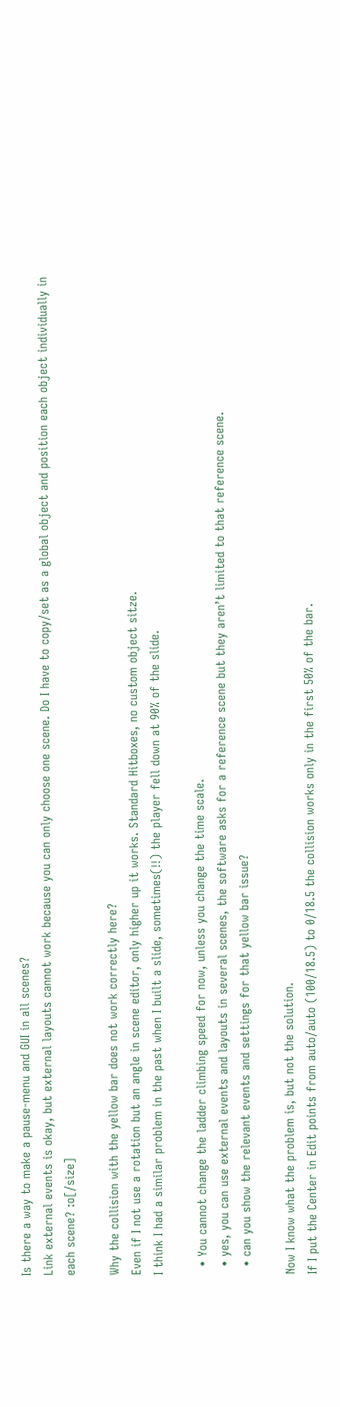Is there a way to make a pause-menu and GUI in all scenes?
Link external events is okay, but external layouts cannot work because you can only choose one scene. Do I have to copy/set as a global object and position each object individually in each scene? :o[/size]

Why the collision with the yellow bar does not work correctly here?
Even if I not use a rotation but an angle in scene editor, only higher up it works. Standard Hitboxes, no custom object sitze.
I think I had a similar problem in the past when I built a slide, sometimes(!!) the player fell down at 90% of the slide.

  • You cannot change the ladder climbing speed for now, unless you change the time scale.
  • yes, you can use external events and layouts in several scenes, the software asks for a reference scene but they aren’t limited to that reference scene.
  • can you show the relevant events and settings for that yellow bar issue?

Now I know what the problem is, but not the solution.
If I put the Center in Edit points from auto/auto (100/18.5) to 0/18.5 the collision works only in the first 50% of the bar.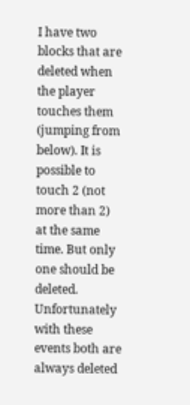I have two blocks that are deleted when the player touches them (jumping from below). It is possible to touch 2 (not more than 2) at the same time. But only one should be deleted. Unfortunately with these events both are always deleted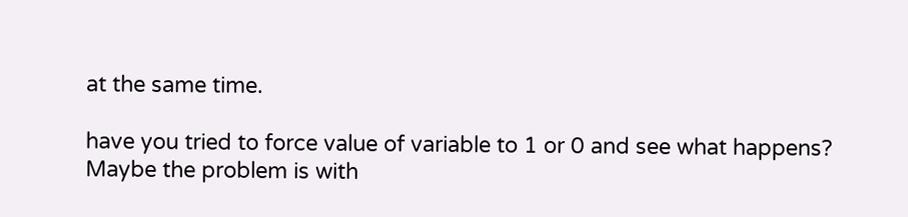at the same time.

have you tried to force value of variable to 1 or 0 and see what happens?
Maybe the problem is with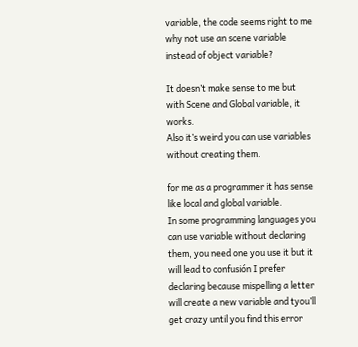variable, the code seems right to me
why not use an scene variable instead of object variable?

It doesn’t make sense to me but with Scene and Global variable, it works.
Also it’s weird you can use variables without creating them.

for me as a programmer it has sense like local and global variable.
In some programming languages you can use variable without declaring them, you need one you use it but it will lead to confusión I prefer declaring because mispelling a letter will create a new variable and tyou’ll get crazy until you find this error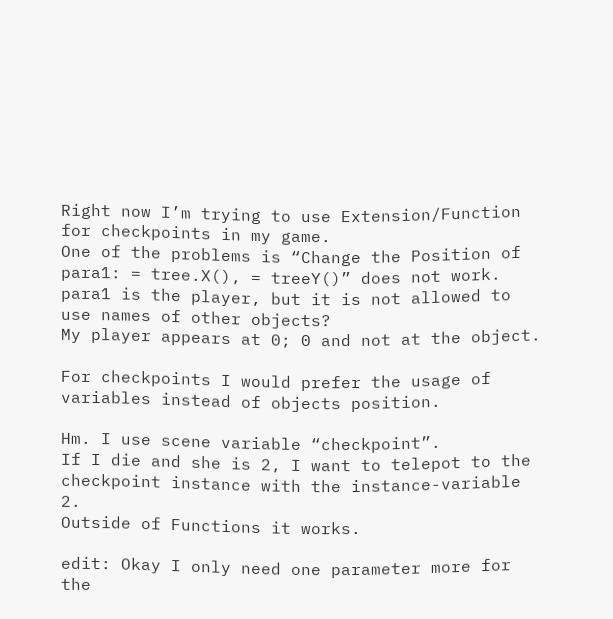Right now I’m trying to use Extension/Function for checkpoints in my game.
One of the problems is “Change the Position of para1: = tree.X(), = treeY()” does not work.
para1 is the player, but it is not allowed to use names of other objects?
My player appears at 0; 0 and not at the object.

For checkpoints I would prefer the usage of variables instead of objects position.

Hm. I use scene variable “checkpoint”.
If I die and she is 2, I want to telepot to the checkpoint instance with the instance-variable 2.
Outside of Functions it works.

edit: Okay I only need one parameter more for the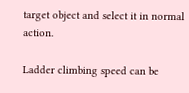target object and select it in normal action.

Ladder climbing speed can be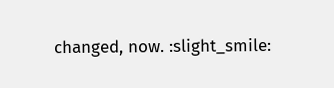changed, now. :slight_smile: